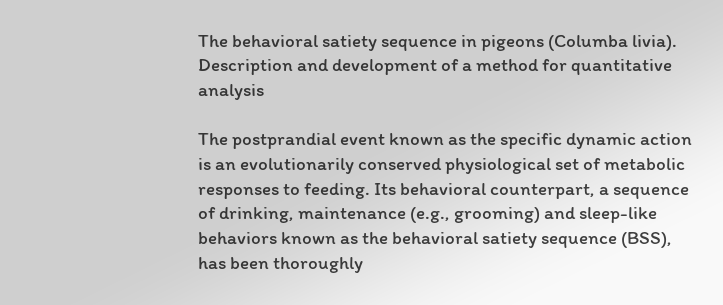The behavioral satiety sequence in pigeons (Columba livia). Description and development of a method for quantitative analysis

The postprandial event known as the specific dynamic action is an evolutionarily conserved physiological set of metabolic responses to feeding. Its behavioral counterpart, a sequence of drinking, maintenance (e.g., grooming) and sleep-like behaviors known as the behavioral satiety sequence (BSS), has been thoroughly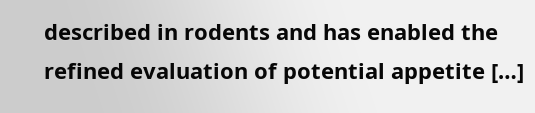described in rodents and has enabled the refined evaluation of potential appetite […]